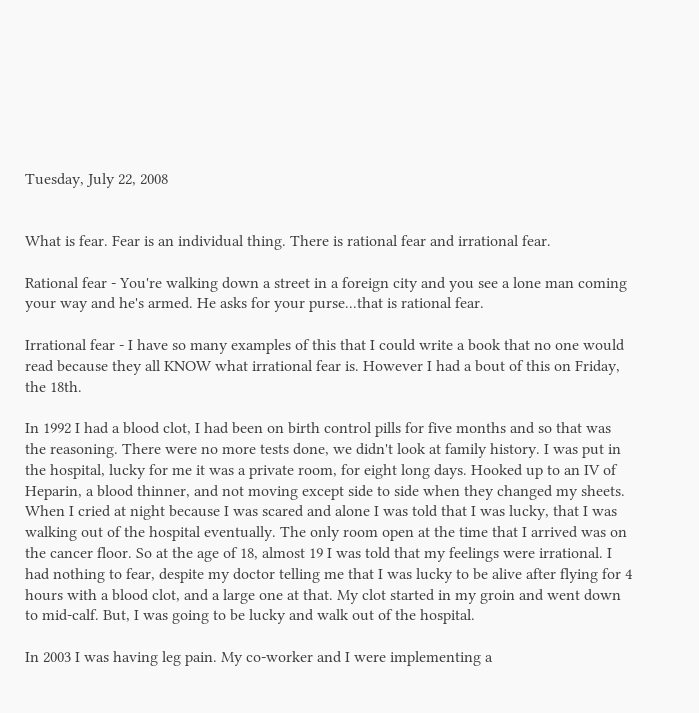Tuesday, July 22, 2008


What is fear. Fear is an individual thing. There is rational fear and irrational fear.

Rational fear - You're walking down a street in a foreign city and you see a lone man coming your way and he's armed. He asks for your purse...that is rational fear.

Irrational fear - I have so many examples of this that I could write a book that no one would read because they all KNOW what irrational fear is. However I had a bout of this on Friday, the 18th.

In 1992 I had a blood clot, I had been on birth control pills for five months and so that was the reasoning. There were no more tests done, we didn't look at family history. I was put in the hospital, lucky for me it was a private room, for eight long days. Hooked up to an IV of Heparin, a blood thinner, and not moving except side to side when they changed my sheets. When I cried at night because I was scared and alone I was told that I was lucky, that I was walking out of the hospital eventually. The only room open at the time that I arrived was on the cancer floor. So at the age of 18, almost 19 I was told that my feelings were irrational. I had nothing to fear, despite my doctor telling me that I was lucky to be alive after flying for 4 hours with a blood clot, and a large one at that. My clot started in my groin and went down to mid-calf. But, I was going to be lucky and walk out of the hospital.

In 2003 I was having leg pain. My co-worker and I were implementing a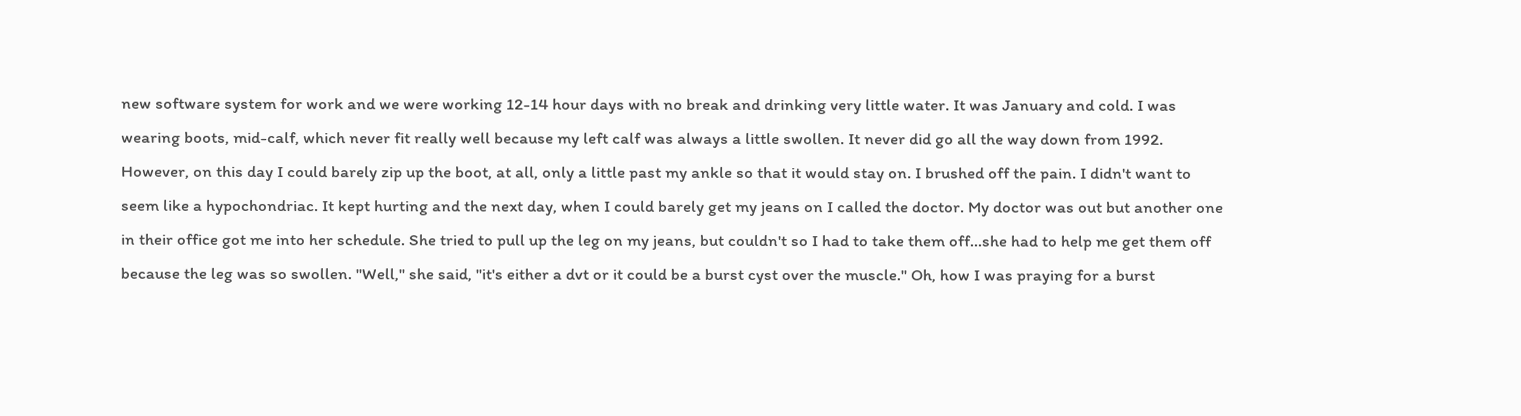new software system for work and we were working 12-14 hour days with no break and drinking very little water. It was January and cold. I was wearing boots, mid-calf, which never fit really well because my left calf was always a little swollen. It never did go all the way down from 1992. However, on this day I could barely zip up the boot, at all, only a little past my ankle so that it would stay on. I brushed off the pain. I didn't want to seem like a hypochondriac. It kept hurting and the next day, when I could barely get my jeans on I called the doctor. My doctor was out but another one in their office got me into her schedule. She tried to pull up the leg on my jeans, but couldn't so I had to take them off...she had to help me get them off because the leg was so swollen. "Well," she said, "it's either a dvt or it could be a burst cyst over the muscle." Oh, how I was praying for a burst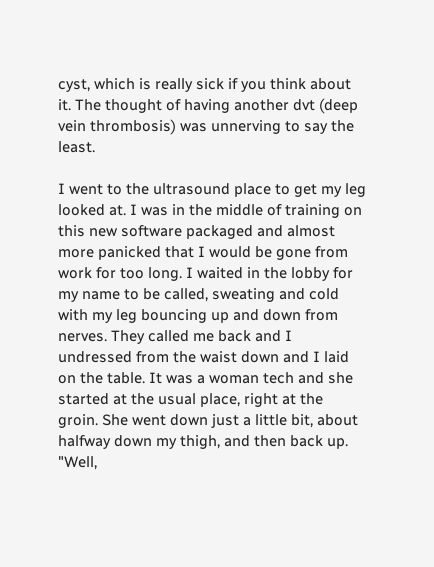cyst, which is really sick if you think about it. The thought of having another dvt (deep vein thrombosis) was unnerving to say the least.

I went to the ultrasound place to get my leg looked at. I was in the middle of training on this new software packaged and almost more panicked that I would be gone from work for too long. I waited in the lobby for my name to be called, sweating and cold with my leg bouncing up and down from nerves. They called me back and I undressed from the waist down and I laid on the table. It was a woman tech and she started at the usual place, right at the groin. She went down just a little bit, about halfway down my thigh, and then back up. "Well,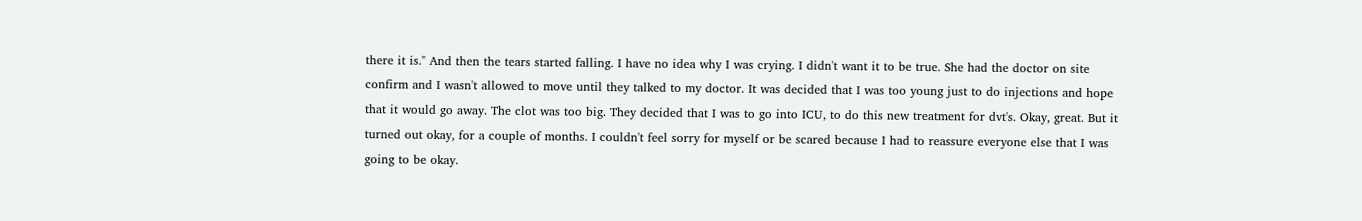there it is." And then the tears started falling. I have no idea why I was crying. I didn't want it to be true. She had the doctor on site confirm and I wasn't allowed to move until they talked to my doctor. It was decided that I was too young just to do injections and hope that it would go away. The clot was too big. They decided that I was to go into ICU, to do this new treatment for dvt's. Okay, great. But it turned out okay, for a couple of months. I couldn't feel sorry for myself or be scared because I had to reassure everyone else that I was going to be okay.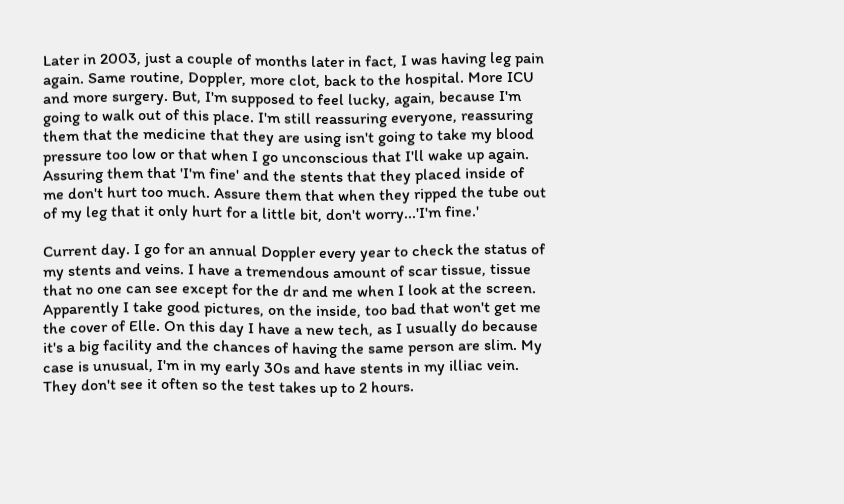Later in 2003, just a couple of months later in fact, I was having leg pain again. Same routine, Doppler, more clot, back to the hospital. More ICU and more surgery. But, I'm supposed to feel lucky, again, because I'm going to walk out of this place. I'm still reassuring everyone, reassuring them that the medicine that they are using isn't going to take my blood pressure too low or that when I go unconscious that I'll wake up again. Assuring them that 'I'm fine' and the stents that they placed inside of me don't hurt too much. Assure them that when they ripped the tube out of my leg that it only hurt for a little bit, don't worry...'I'm fine.'

Current day. I go for an annual Doppler every year to check the status of my stents and veins. I have a tremendous amount of scar tissue, tissue that no one can see except for the dr and me when I look at the screen. Apparently I take good pictures, on the inside, too bad that won't get me the cover of Elle. On this day I have a new tech, as I usually do because it's a big facility and the chances of having the same person are slim. My case is unusual, I'm in my early 30s and have stents in my illiac vein. They don't see it often so the test takes up to 2 hours.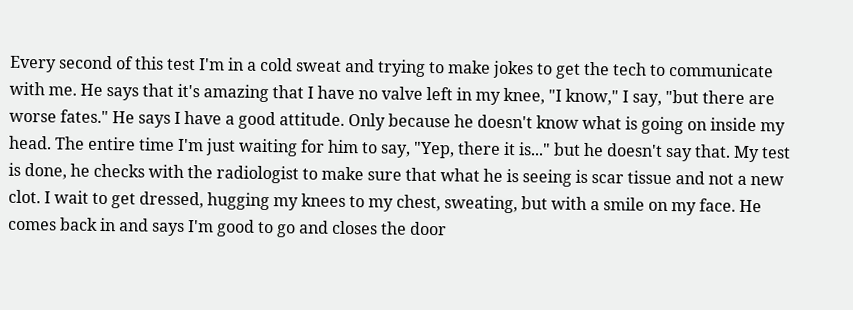Every second of this test I'm in a cold sweat and trying to make jokes to get the tech to communicate with me. He says that it's amazing that I have no valve left in my knee, "I know," I say, "but there are worse fates." He says I have a good attitude. Only because he doesn't know what is going on inside my head. The entire time I'm just waiting for him to say, "Yep, there it is..." but he doesn't say that. My test is done, he checks with the radiologist to make sure that what he is seeing is scar tissue and not a new clot. I wait to get dressed, hugging my knees to my chest, sweating, but with a smile on my face. He comes back in and says I'm good to go and closes the door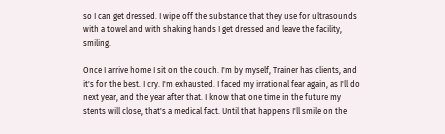so I can get dressed. I wipe off the substance that they use for ultrasounds with a towel and with shaking hands I get dressed and leave the facility, smiling.

Once I arrive home I sit on the couch. I'm by myself, Trainer has clients, and it's for the best. I cry. I'm exhausted. I faced my irrational fear again, as I'll do next year, and the year after that. I know that one time in the future my stents will close, that's a medical fact. Until that happens I'll smile on the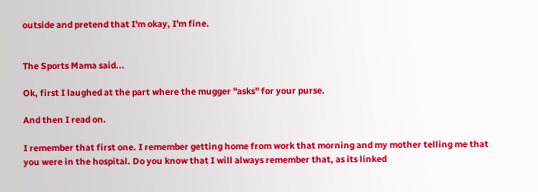outside and pretend that I'm okay, I'm fine.


The Sports Mama said...

Ok, first I laughed at the part where the mugger "asks" for your purse.

And then I read on.

I remember that first one. I remember getting home from work that morning and my mother telling me that you were in the hospital. Do you know that I will always remember that, as its linked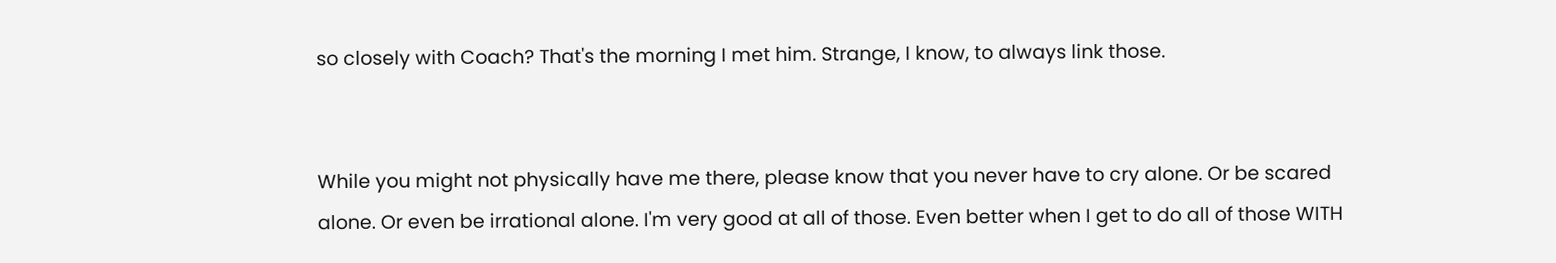so closely with Coach? That's the morning I met him. Strange, I know, to always link those.


While you might not physically have me there, please know that you never have to cry alone. Or be scared alone. Or even be irrational alone. I'm very good at all of those. Even better when I get to do all of those WITH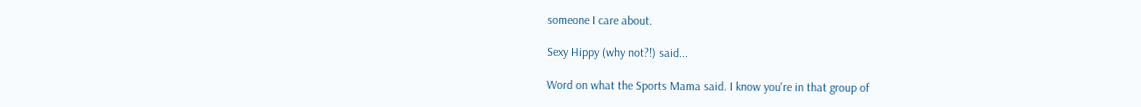someone I care about.

Sexy Hippy (why not?!) said...

Word on what the Sports Mama said. I know you're in that group of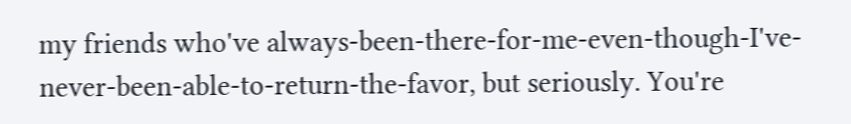my friends who've always-been-there-for-me-even-though-I've-never-been-able-to-return-the-favor, but seriously. You're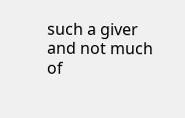such a giver and not much of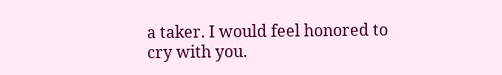a taker. I would feel honored to cry with you.